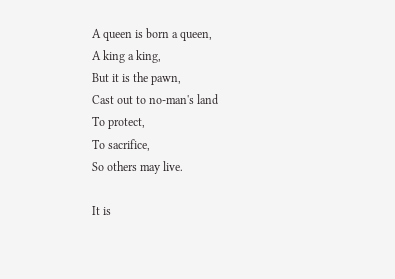A queen is born a queen,
A king a king,
But it is the pawn,
Cast out to no-man's land
To protect,
To sacrifice,
So others may live.

It is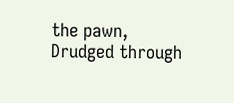the pawn,
Drudged through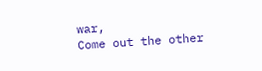war,
Come out the other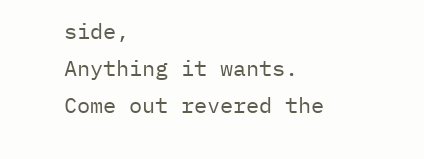side,
Anything it wants.
Come out revered the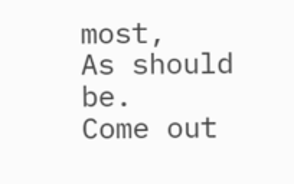most,
As should be.
Come out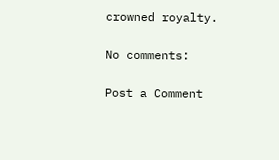crowned royalty.

No comments:

Post a Comment